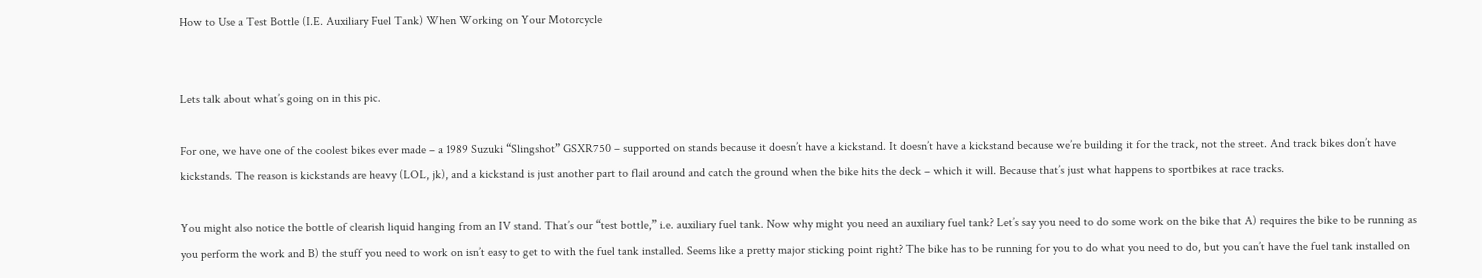How to Use a Test Bottle (I.E. Auxiliary Fuel Tank) When Working on Your Motorcycle


Lets talk about what’s going on in this pic.

For one, we have one of the coolest bikes ever made – a 1989 Suzuki “Slingshot” GSXR750 – supported on stands because it doesn’t have a kickstand. It doesn’t have a kickstand because we’re building it for the track, not the street. And track bikes don’t have kickstands. The reason is kickstands are heavy (LOL, jk), and a kickstand is just another part to flail around and catch the ground when the bike hits the deck – which it will. Because that’s just what happens to sportbikes at race tracks.

You might also notice the bottle of clearish liquid hanging from an IV stand. That’s our “test bottle,” i.e. auxiliary fuel tank. Now why might you need an auxiliary fuel tank? Let’s say you need to do some work on the bike that A) requires the bike to be running as you perform the work and B) the stuff you need to work on isn’t easy to get to with the fuel tank installed. Seems like a pretty major sticking point right? The bike has to be running for you to do what you need to do, but you can’t have the fuel tank installed on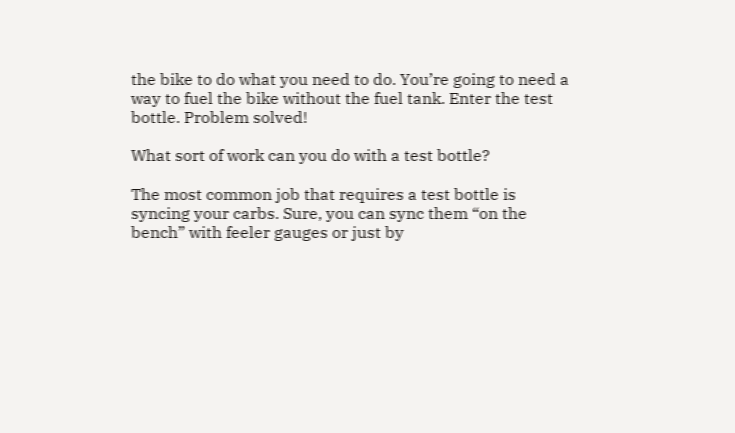the bike to do what you need to do. You’re going to need a way to fuel the bike without the fuel tank. Enter the test bottle. Problem solved!

What sort of work can you do with a test bottle?

The most common job that requires a test bottle is syncing your carbs. Sure, you can sync them “on the bench” with feeler gauges or just by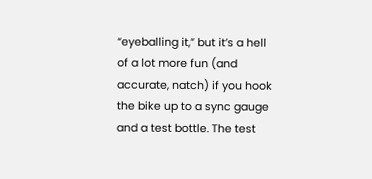“eyeballing it,” but it’s a hell of a lot more fun (and accurate, natch) if you hook the bike up to a sync gauge and a test bottle. The test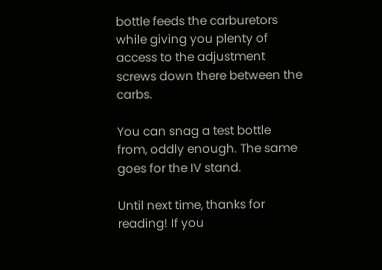bottle feeds the carburetors while giving you plenty of access to the adjustment screws down there between the carbs.

You can snag a test bottle from, oddly enough. The same goes for the IV stand.

Until next time, thanks for reading! If you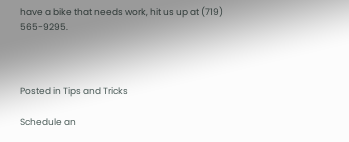have a bike that needs work, hit us up at (719) 565-9295.



Posted in Tips and Tricks

Schedule an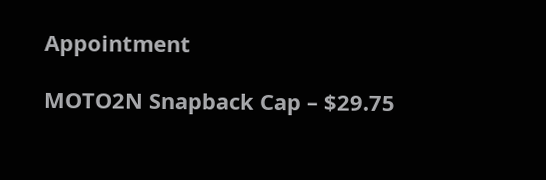Appointment

MOTO2N Snapback Cap – $29.75